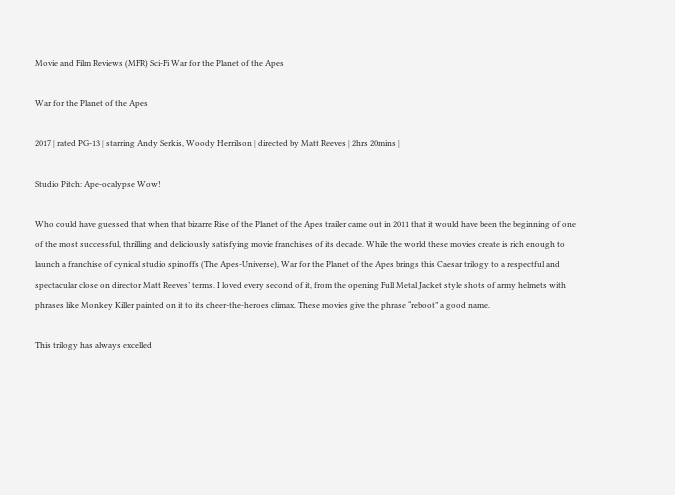Movie and Film Reviews (MFR) Sci-Fi War for the Planet of the Apes

War for the Planet of the Apes

2017 | rated PG-13 | starring Andy Serkis, Woody Herrilson | directed by Matt Reeves | 2hrs 20mins |

Studio Pitch: Ape-ocalypse Wow!

Who could have guessed that when that bizarre Rise of the Planet of the Apes trailer came out in 2011 that it would have been the beginning of one of the most successful, thrilling and deliciously satisfying movie franchises of its decade. While the world these movies create is rich enough to launch a franchise of cynical studio spinoffs (The Apes-Universe), War for the Planet of the Apes brings this Caesar trilogy to a respectful and spectacular close on director Matt Reeves’ terms. I loved every second of it, from the opening Full Metal Jacket style shots of army helmets with phrases like Monkey Killer painted on it to its cheer-the-heroes climax. These movies give the phrase “reboot” a good name.

This trilogy has always excelled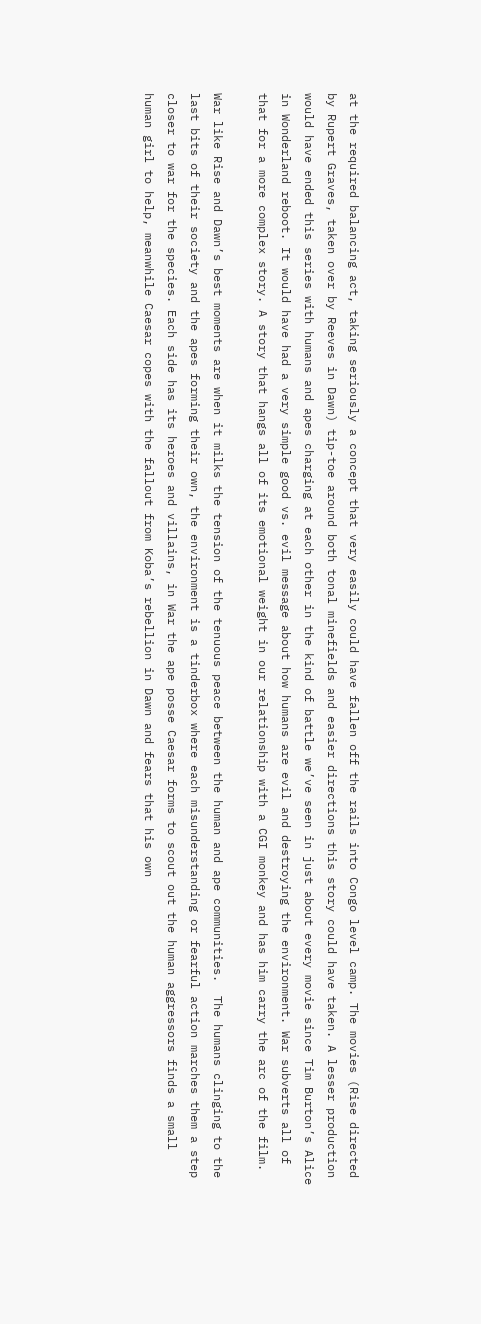at the required balancing act, taking seriously a concept that very easily could have fallen off the rails into Congo level camp. The movies (Rise directed by Rupert Graves, taken over by Reeves in Dawn) tip-toe around both tonal minefields and easier directions this story could have taken. A lesser production would have ended this series with humans and apes charging at each other in the kind of battle we’ve seen in just about every movie since Tim Burton’s Alice in Wonderland reboot. It would have had a very simple good vs. evil message about how humans are evil and destroying the environment. War subverts all of that for a more complex story. A story that hangs all of its emotional weight in our relationship with a CGI monkey and has him carry the arc of the film.

War like Rise and Dawn’s best moments are when it milks the tension of the tenuous peace between the human and ape communities.  The humans clinging to the last bits of their society and the apes forming their own, the environment is a tinderbox where each misunderstanding or fearful action marches them a step closer to war for the species. Each side has its heroes and villains, in War the ape posse Caesar forms to scout out the human aggressors finds a small human girl to help, meanwhile Caesar copes with the fallout from Koba’s rebellion in Dawn and fears that his own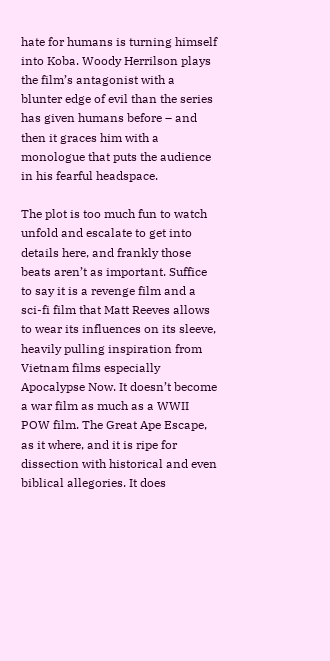hate for humans is turning himself into Koba. Woody Herrilson plays the film’s antagonist with a blunter edge of evil than the series has given humans before – and then it graces him with a monologue that puts the audience in his fearful headspace.

The plot is too much fun to watch unfold and escalate to get into details here, and frankly those beats aren’t as important. Suffice to say it is a revenge film and a sci-fi film that Matt Reeves allows to wear its influences on its sleeve, heavily pulling inspiration from Vietnam films especially Apocalypse Now. It doesn’t become a war film as much as a WWII POW film. The Great Ape Escape, as it where, and it is ripe for dissection with historical and even biblical allegories. It does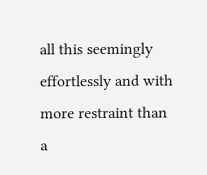all this seemingly effortlessly and with more restraint than a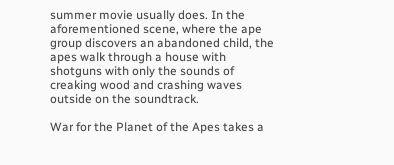summer movie usually does. In the aforementioned scene, where the ape group discovers an abandoned child, the apes walk through a house with shotguns with only the sounds of creaking wood and crashing waves outside on the soundtrack.

War for the Planet of the Apes takes a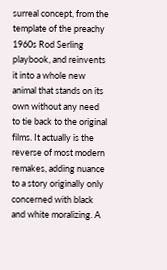surreal concept, from the template of the preachy 1960s Rod Serling playbook, and reinvents it into a whole new animal that stands on its own without any need to tie back to the original films. It actually is the reverse of most modern remakes, adding nuance to a story originally only concerned with black and white moralizing. A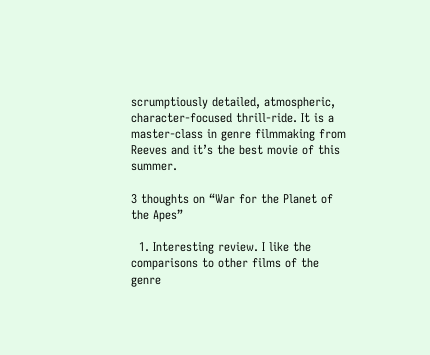scrumptiously detailed, atmospheric, character-focused thrill-ride. It is a master-class in genre filmmaking from Reeves and it’s the best movie of this summer.

3 thoughts on “War for the Planet of the Apes”

  1. Interesting review. I like the comparisons to other films of the genre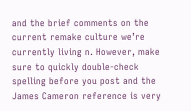and the brief comments on the current remake culture we’re currently living n. However, make sure to quickly double-check spelling before you post and the James Cameron reference is very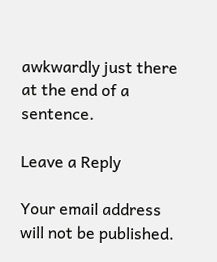awkwardly just there at the end of a sentence.

Leave a Reply

Your email address will not be published.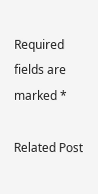Required fields are marked *

Related Post